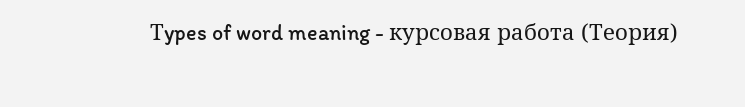Тypes of word meaning - курсовая работа (Теория)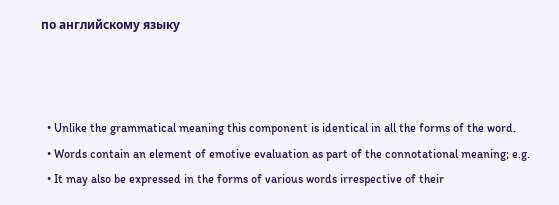по английскому языку



  • Unlike the grammatical meaning this component is identical in all the forms of the word.
  • Words contain an element of emotive evaluation as part of the connotational meaning; e.g.
  • It may also be expressed in the forms of various words irrespective of their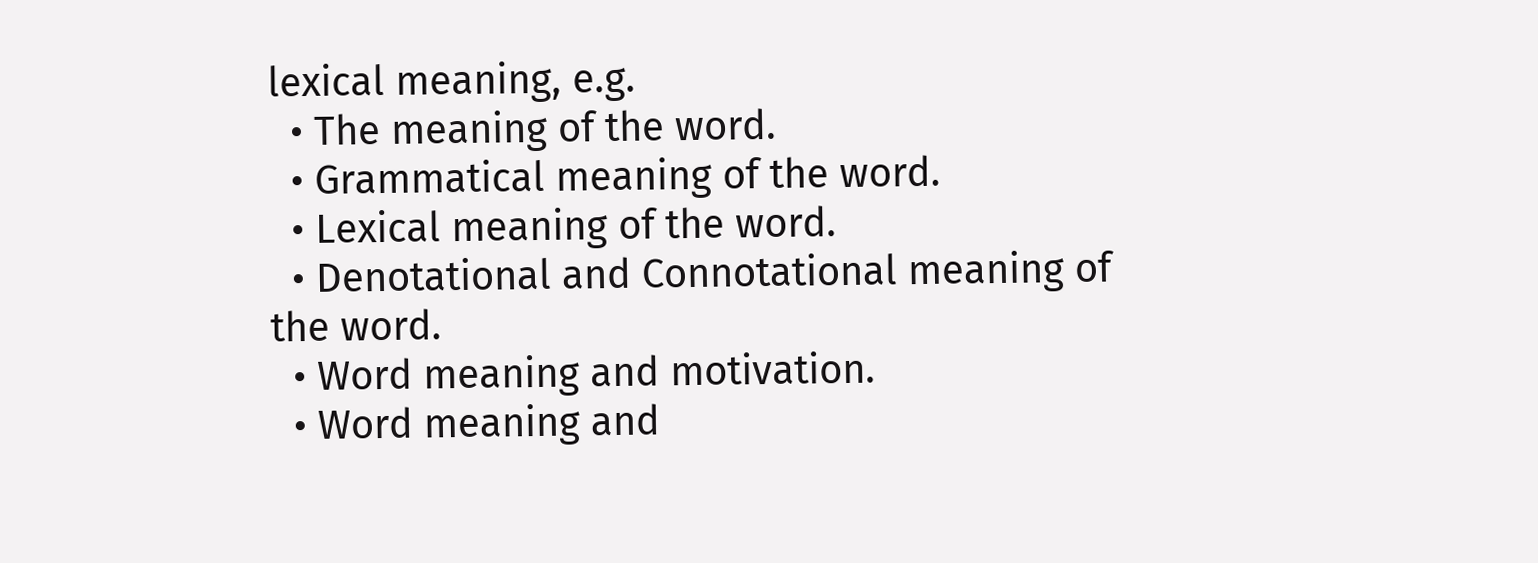lexical meaning, e.g.
  • The meaning of the word.
  • Grammatical meaning of the word.
  • Lexical meaning of the word.
  • Denotational and Connotational meaning of the word.
  • Word meaning and motivation.
  • Word meaning and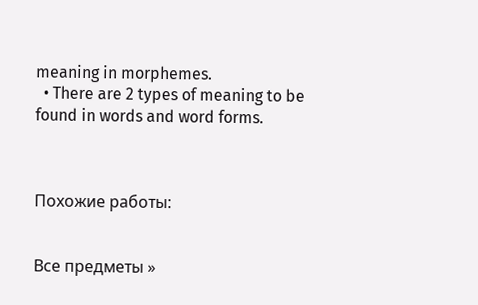meaning in morphemes.
  • There are 2 types of meaning to be found in words and word forms.



Похожие работы:


Все предметы »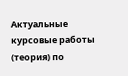Актуальные курсовые работы (теория) по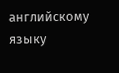английскому языку